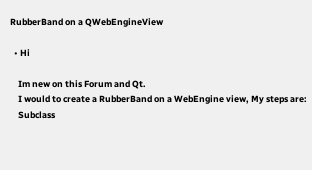RubberBand on a QWebEngineView

  • Hi

    Im new on this Forum and Qt.
    I would to create a RubberBand on a WebEngine view, My steps are:
    Subclass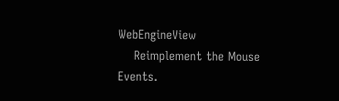WebEngineView
    Reimplement the Mouse Events.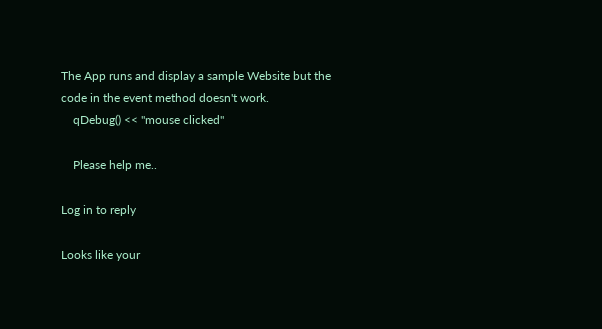The App runs and display a sample Website but the code in the event method doesn't work.
    qDebug() << "mouse clicked"

    Please help me..

Log in to reply

Looks like your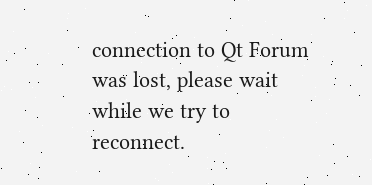connection to Qt Forum was lost, please wait while we try to reconnect.